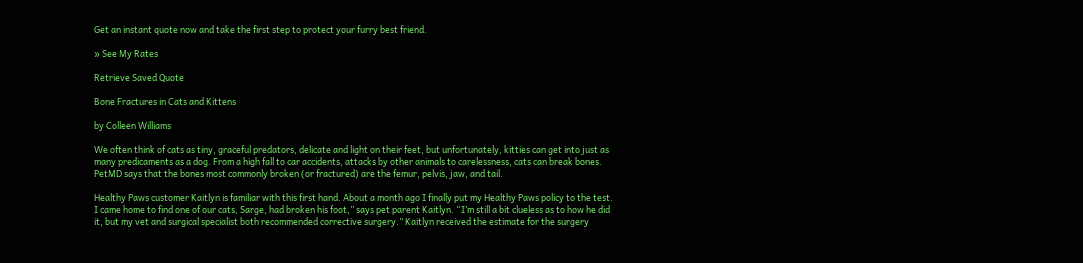Get an instant quote now and take the first step to protect your furry best friend.

» See My Rates

Retrieve Saved Quote

Bone Fractures in Cats and Kittens

by Colleen Williams

We often think of cats as tiny, graceful predators, delicate and light on their feet, but unfortunately, kitties can get into just as many predicaments as a dog. From a high fall to car accidents, attacks by other animals to carelessness, cats can break bones. PetMD says that the bones most commonly broken (or fractured) are the femur, pelvis, jaw, and tail.

Healthy Paws customer Kaitlyn is familiar with this first hand. About a month ago I finally put my Healthy Paws policy to the test. I came home to find one of our cats, Sarge, had broken his foot,” says pet parent Kaitlyn. “I’m still a bit clueless as to how he did it, but my vet and surgical specialist both recommended corrective surgery.” Kaitlyn received the estimate for the surgery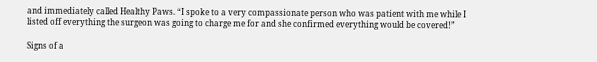and immediately called Healthy Paws. “I spoke to a very compassionate person who was patient with me while I listed off everything the surgeon was going to charge me for and she confirmed everything would be covered!”

Signs of a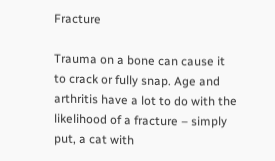Fracture

Trauma on a bone can cause it to crack or fully snap. Age and arthritis have a lot to do with the likelihood of a fracture – simply put, a cat with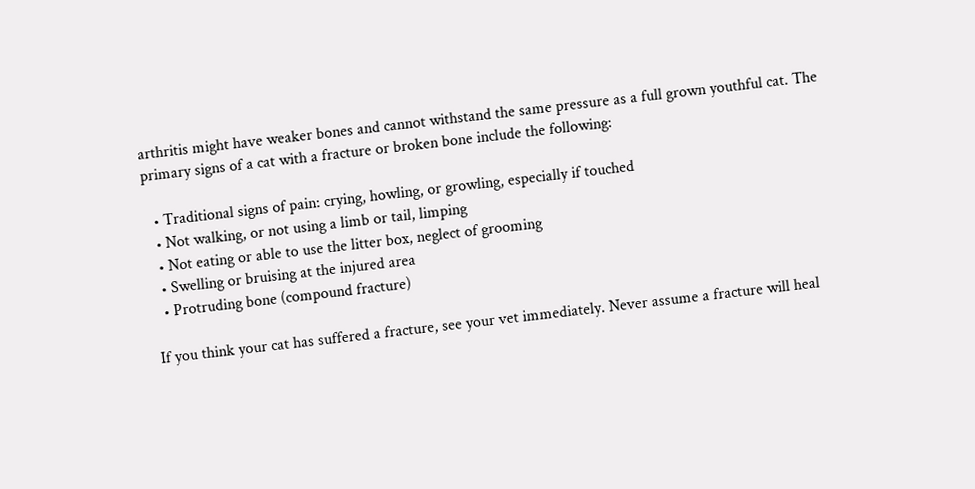arthritis might have weaker bones and cannot withstand the same pressure as a full grown youthful cat. The primary signs of a cat with a fracture or broken bone include the following:

  • Traditional signs of pain: crying, howling, or growling, especially if touched
  • Not walking, or not using a limb or tail, limping
  • Not eating or able to use the litter box, neglect of grooming
  • Swelling or bruising at the injured area
  • Protruding bone (compound fracture)

If you think your cat has suffered a fracture, see your vet immediately. Never assume a fracture will heal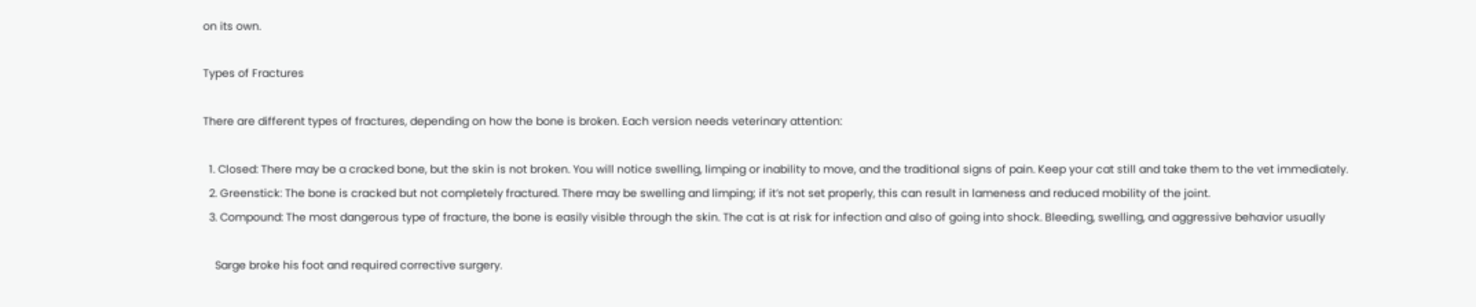on its own.

Types of Fractures

There are different types of fractures, depending on how the bone is broken. Each version needs veterinary attention:

  1. Closed: There may be a cracked bone, but the skin is not broken. You will notice swelling, limping or inability to move, and the traditional signs of pain. Keep your cat still and take them to the vet immediately.
  2. Greenstick: The bone is cracked but not completely fractured. There may be swelling and limping; if it’s not set properly, this can result in lameness and reduced mobility of the joint.
  3. Compound: The most dangerous type of fracture, the bone is easily visible through the skin. The cat is at risk for infection and also of going into shock. Bleeding, swelling, and aggressive behavior usually

    Sarge broke his foot and required corrective surgery.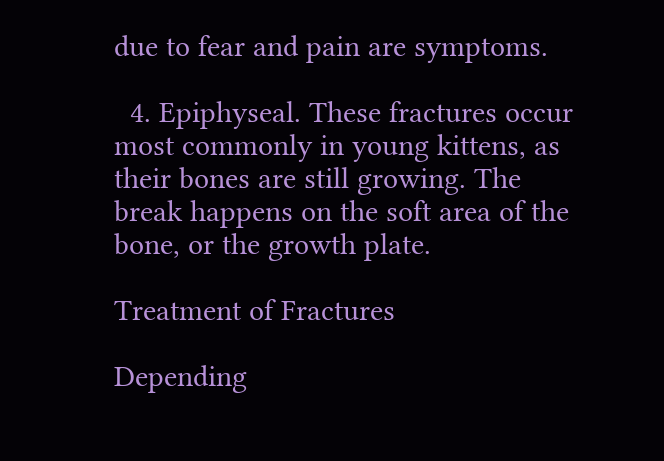due to fear and pain are symptoms.

  4. Epiphyseal. These fractures occur most commonly in young kittens, as their bones are still growing. The break happens on the soft area of the bone, or the growth plate.

Treatment of Fractures

Depending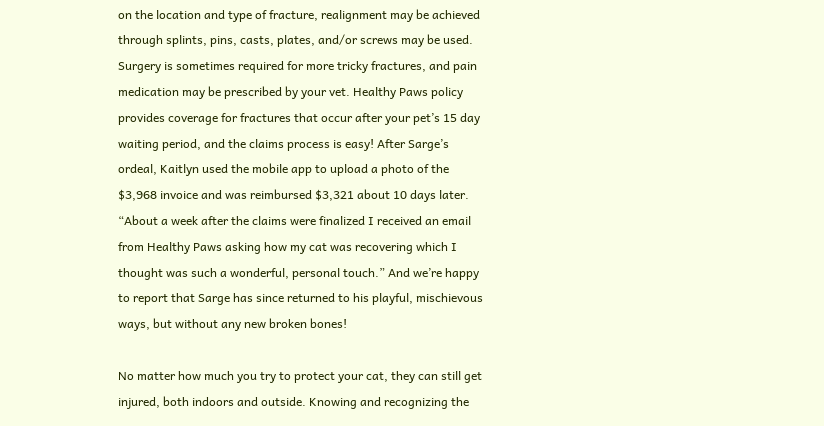on the location and type of fracture, realignment may be achieved through splints, pins, casts, plates, and/or screws may be used. Surgery is sometimes required for more tricky fractures, and pain medication may be prescribed by your vet. Healthy Paws policy provides coverage for fractures that occur after your pet’s 15 day waiting period, and the claims process is easy! After Sarge’s ordeal, Kaitlyn used the mobile app to upload a photo of the $3,968 invoice and was reimbursed $3,321 about 10 days later. “About a week after the claims were finalized I received an email from Healthy Paws asking how my cat was recovering which I thought was such a wonderful, personal touch.” And we’re happy to report that Sarge has since returned to his playful, mischievous ways, but without any new broken bones!

No matter how much you try to protect your cat, they can still get injured, both indoors and outside. Knowing and recognizing the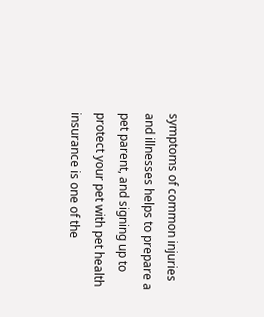symptoms of common injuries and illnesses helps to prepare a pet parent, and signing up to protect your pet with pet health insurance is one of the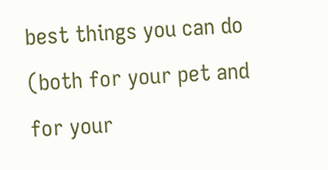best things you can do (both for your pet and for your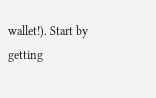wallet!). Start by getting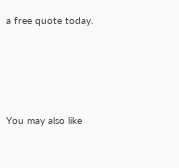a free quote today.




You may also like